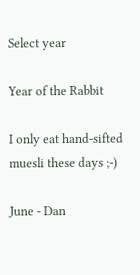Select year

Year of the Rabbit

I only eat hand-sifted muesli these days ;-)

June - Dan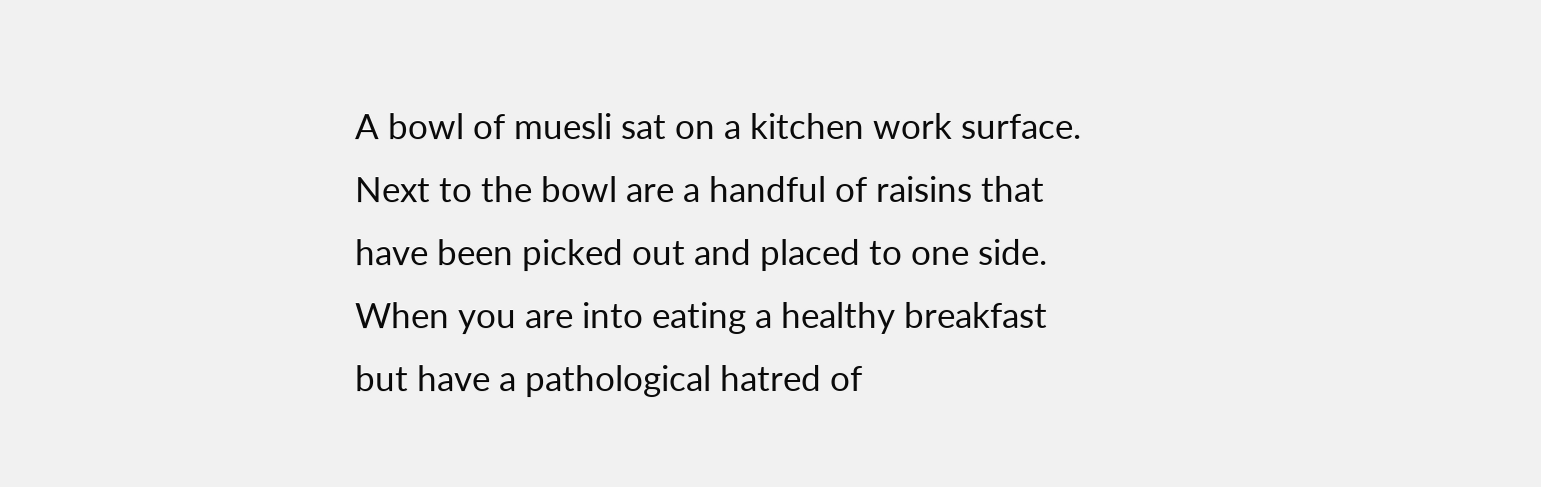A bowl of muesli sat on a kitchen work surface. Next to the bowl are a handful of raisins that have been picked out and placed to one side.
When you are into eating a healthy breakfast but have a pathological hatred of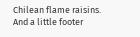Chilean flame raisins.
And a little footer